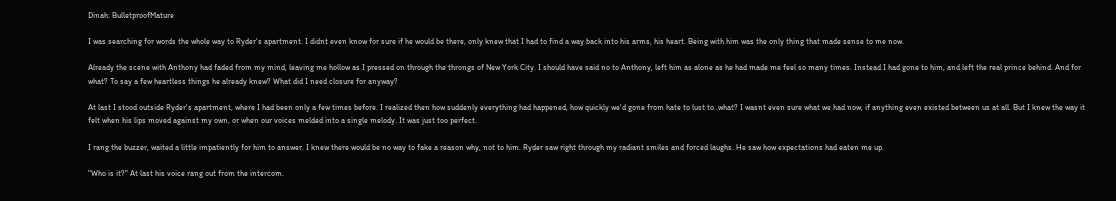Dinah: BulletproofMature

I was searching for words the whole way to Ryder's apartment. I didnt even know for sure if he would be there, only knew that I had to find a way back into his arms, his heart. Being with him was the only thing that made sense to me now.

Already the scene with Anthony had faded from my mind, leaving me hollow as I pressed on through the throngs of New York City. I should have said no to Anthony, left him as alone as he had made me feel so many times. Instead I had gone to him, and left the real prince behind. And for what? To say a few heartless things he already knew? What did I need closure for anyway?

At last I stood outside Ryder's apartment, where I had been only a few times before. I realized then how suddenly everything had happened, how quickly we'd gone from hate to lust to..what? I wasnt even sure what we had now, if anything even existed between us at all. But I knew the way it felt when his lips moved against my own, or when our voices melded into a single melody. It was just too perfect.

I rang the buzzer, waited a little impatiently for him to answer. I knew there would be no way to fake a reason why, not to him. Ryder saw right through my radiant smiles and forced laughs. He saw how expectations had eaten me up.

"Who is it?" At last his voice rang out from the intercom.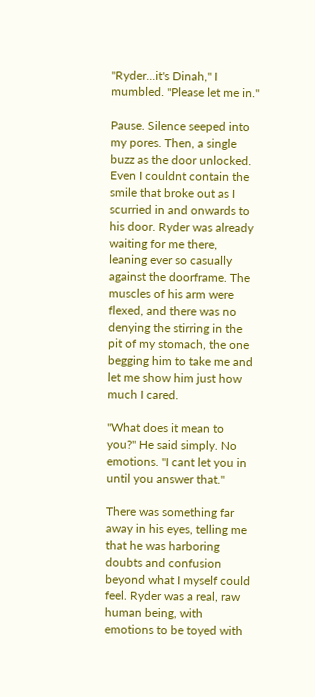"Ryder...it's Dinah," I mumbled. "Please let me in."

Pause. Silence seeped into my pores. Then, a single buzz as the door unlocked. Even I couldnt contain the smile that broke out as I scurried in and onwards to his door. Ryder was already waiting for me there, leaning ever so casually against the doorframe. The muscles of his arm were flexed, and there was no denying the stirring in the pit of my stomach, the one begging him to take me and let me show him just how much I cared.

"What does it mean to you?" He said simply. No emotions. "I cant let you in until you answer that."

There was something far away in his eyes, telling me that he was harboring doubts and confusion beyond what I myself could feel. Ryder was a real, raw human being, with emotions to be toyed with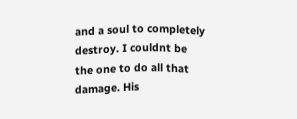and a soul to completely destroy. I couldnt be the one to do all that damage. His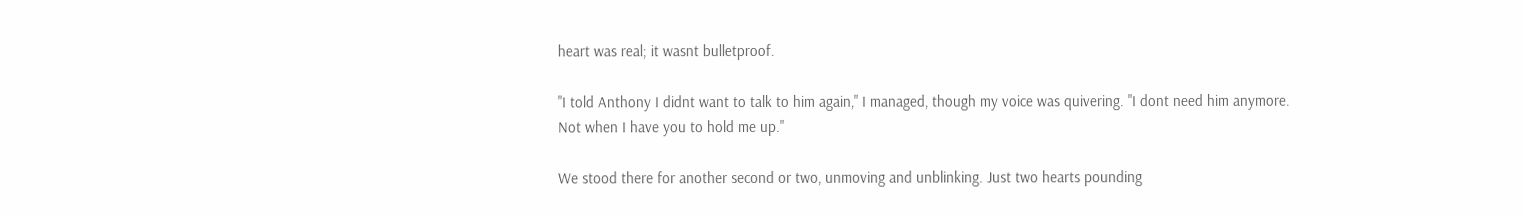heart was real; it wasnt bulletproof.

"I told Anthony I didnt want to talk to him again," I managed, though my voice was quivering. "I dont need him anymore. Not when I have you to hold me up."

We stood there for another second or two, unmoving and unblinking. Just two hearts pounding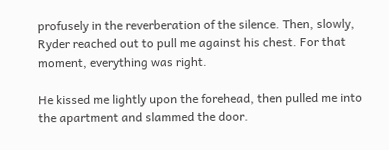profusely in the reverberation of the silence. Then, slowly, Ryder reached out to pull me against his chest. For that moment, everything was right.

He kissed me lightly upon the forehead, then pulled me into the apartment and slammed the door.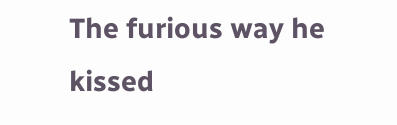The furious way he kissed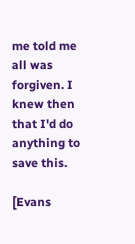me told me all was forgiven. I knew then that I'd do anything to save this.

[Evans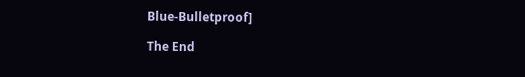Blue-Bulletproof]

The End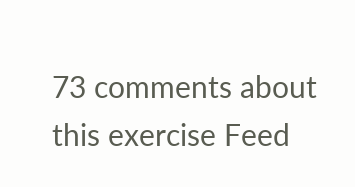73 comments about this exercise Feed